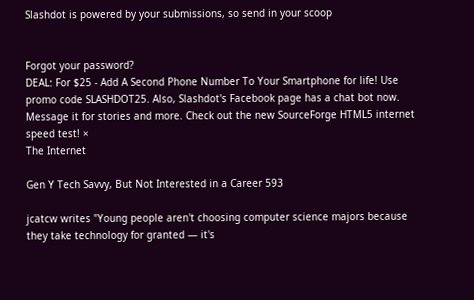Slashdot is powered by your submissions, so send in your scoop


Forgot your password?
DEAL: For $25 - Add A Second Phone Number To Your Smartphone for life! Use promo code SLASHDOT25. Also, Slashdot's Facebook page has a chat bot now. Message it for stories and more. Check out the new SourceForge HTML5 internet speed test! ×
The Internet

Gen Y Tech Savvy, But Not Interested in a Career 593

jcatcw writes "Young people aren't choosing computer science majors because they take technology for granted — it's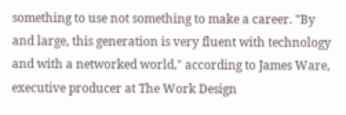something to use not something to make a career. "By and large, this generation is very fluent with technology and with a networked world," according to James Ware, executive producer at The Work Design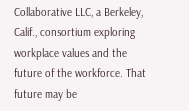Collaborative LLC, a Berkeley, Calif., consortium exploring workplace values and the future of the workforce. That future may be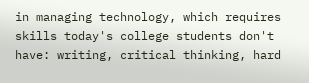in managing technology, which requires skills today's college students don't have: writing, critical thinking, hard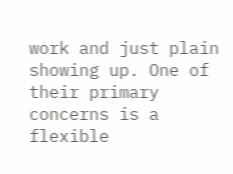work and just plain showing up. One of their primary concerns is a flexible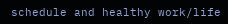schedule and healthy work/life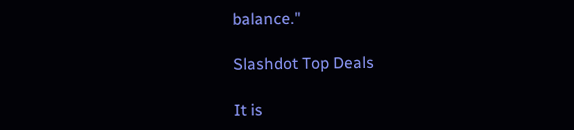balance."

Slashdot Top Deals

It is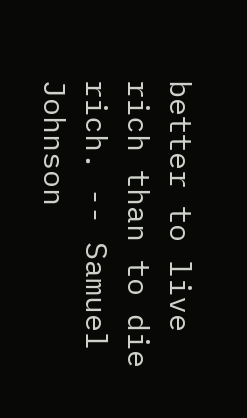better to live rich than to die rich. -- Samuel Johnson